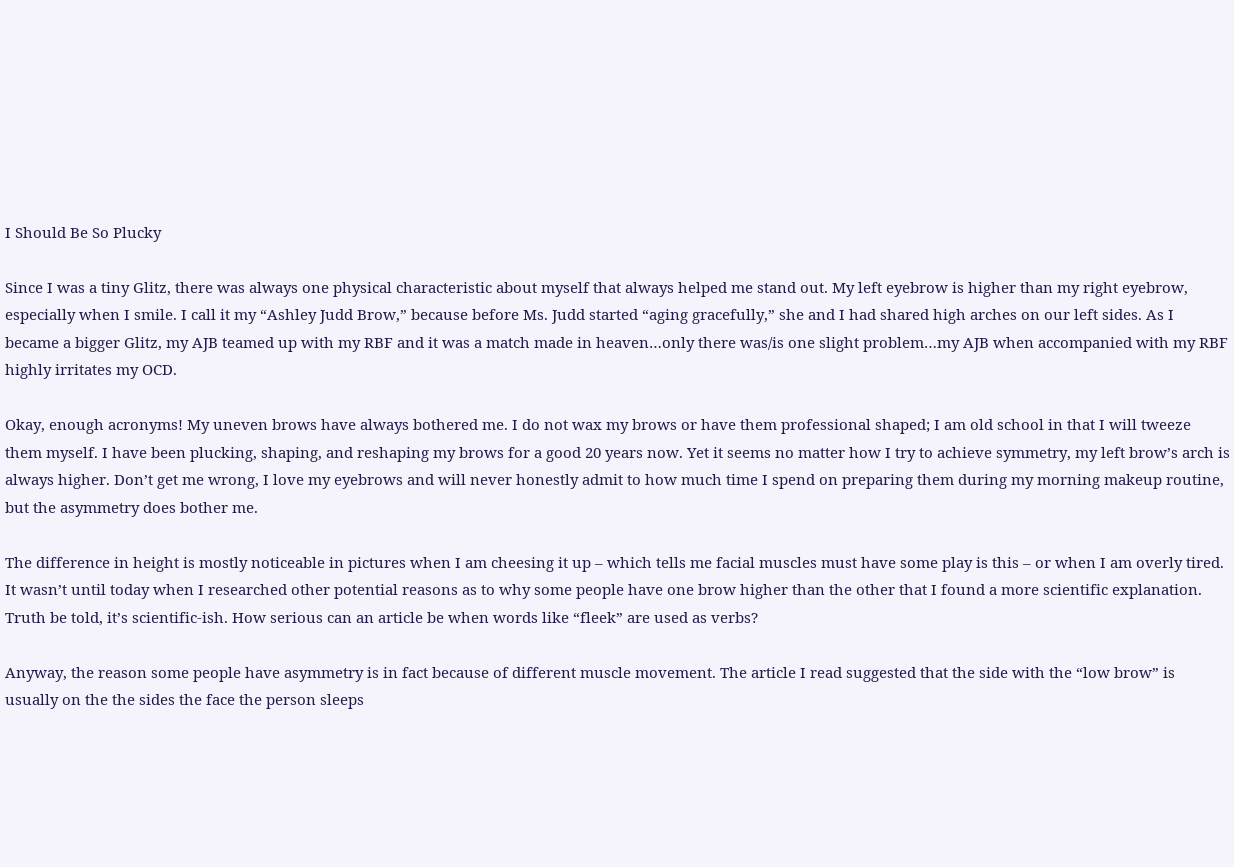I Should Be So Plucky

Since I was a tiny Glitz, there was always one physical characteristic about myself that always helped me stand out. My left eyebrow is higher than my right eyebrow, especially when I smile. I call it my “Ashley Judd Brow,” because before Ms. Judd started “aging gracefully,” she and I had shared high arches on our left sides. As I became a bigger Glitz, my AJB teamed up with my RBF and it was a match made in heaven…only there was/is one slight problem…my AJB when accompanied with my RBF highly irritates my OCD.

Okay, enough acronyms! My uneven brows have always bothered me. I do not wax my brows or have them professional shaped; I am old school in that I will tweeze them myself. I have been plucking, shaping, and reshaping my brows for a good 20 years now. Yet it seems no matter how I try to achieve symmetry, my left brow’s arch is always higher. Don’t get me wrong, I love my eyebrows and will never honestly admit to how much time I spend on preparing them during my morning makeup routine, but the asymmetry does bother me.

The difference in height is mostly noticeable in pictures when I am cheesing it up – which tells me facial muscles must have some play is this – or when I am overly tired. It wasn’t until today when I researched other potential reasons as to why some people have one brow higher than the other that I found a more scientific explanation. Truth be told, it’s scientific-ish. How serious can an article be when words like “fleek” are used as verbs?

Anyway, the reason some people have asymmetry is in fact because of different muscle movement. The article I read suggested that the side with the “low brow” is usually on the the sides the face the person sleeps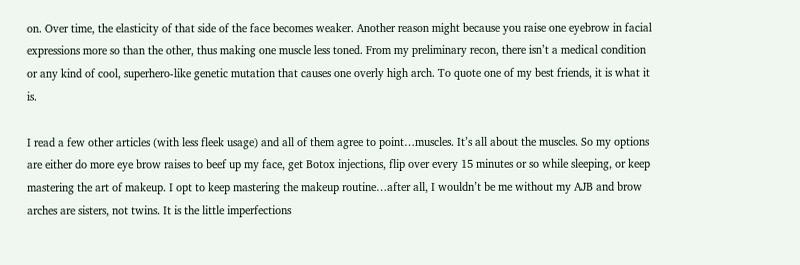on. Over time, the elasticity of that side of the face becomes weaker. Another reason might because you raise one eyebrow in facial expressions more so than the other, thus making one muscle less toned. From my preliminary recon, there isn’t a medical condition or any kind of cool, superhero-like genetic mutation that causes one overly high arch. To quote one of my best friends, it is what it is.

I read a few other articles (with less fleek usage) and all of them agree to point…muscles. It’s all about the muscles. So my options are either do more eye brow raises to beef up my face, get Botox injections, flip over every 15 minutes or so while sleeping, or keep mastering the art of makeup. I opt to keep mastering the makeup routine…after all, I wouldn’t be me without my AJB and brow arches are sisters, not twins. It is the little imperfections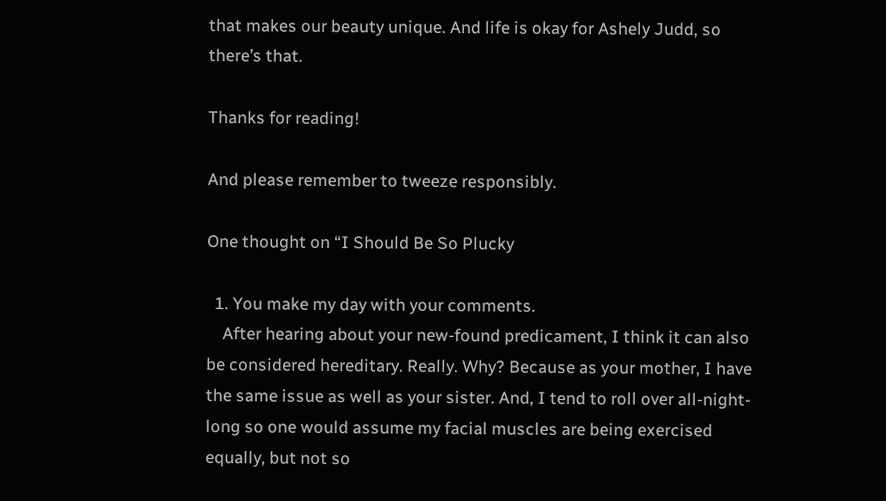that makes our beauty unique. And life is okay for Ashely Judd, so there’s that.

Thanks for reading!

And please remember to tweeze responsibly.

One thought on “I Should Be So Plucky

  1. You make my day with your comments.
    After hearing about your new-found predicament, I think it can also be considered hereditary. Really. Why? Because as your mother, I have the same issue as well as your sister. And, I tend to roll over all-night-long so one would assume my facial muscles are being exercised equally, but not so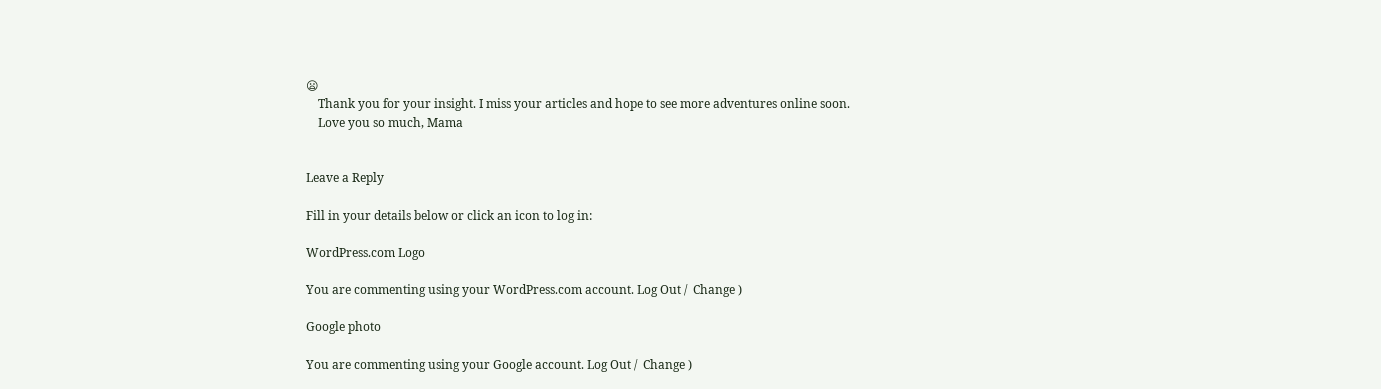😦
    Thank you for your insight. I miss your articles and hope to see more adventures online soon.
    Love you so much, Mama


Leave a Reply

Fill in your details below or click an icon to log in:

WordPress.com Logo

You are commenting using your WordPress.com account. Log Out /  Change )

Google photo

You are commenting using your Google account. Log Out /  Change )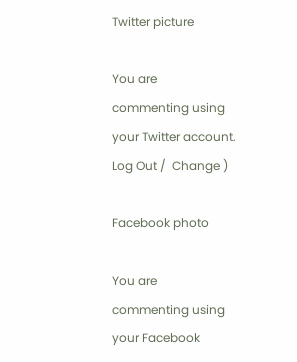Twitter picture

You are commenting using your Twitter account. Log Out /  Change )

Facebook photo

You are commenting using your Facebook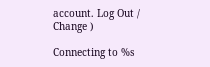account. Log Out /  Change )

Connecting to %s